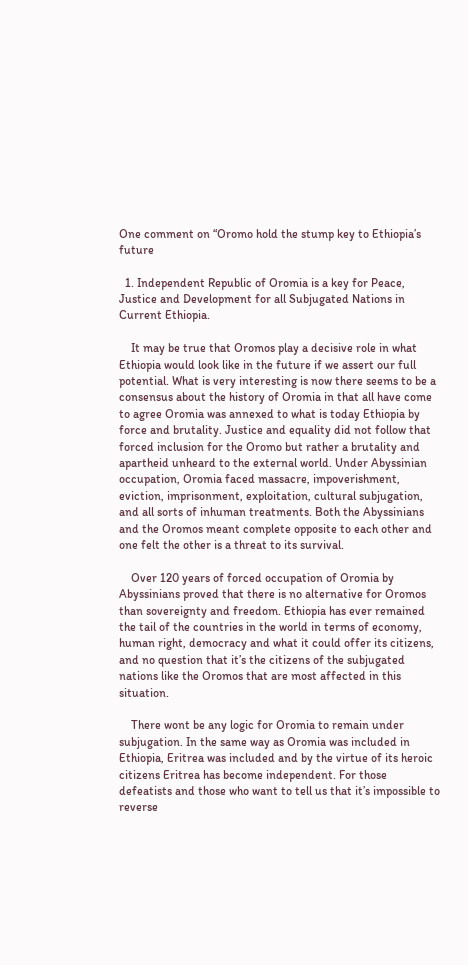One comment on “Oromo hold the stump key to Ethiopia’s future

  1. Independent Republic of Oromia is a key for Peace, Justice and Development for all Subjugated Nations in Current Ethiopia.

    It may be true that Oromos play a decisive role in what Ethiopia would look like in the future if we assert our full potential. What is very interesting is now there seems to be a consensus about the history of Oromia in that all have come to agree Oromia was annexed to what is today Ethiopia by force and brutality. Justice and equality did not follow that forced inclusion for the Oromo but rather a brutality and apartheid unheard to the external world. Under Abyssinian occupation, Oromia faced massacre, impoverishment, eviction, imprisonment, exploitation, cultural subjugation, and all sorts of inhuman treatments. Both the Abyssinians and the Oromos meant complete opposite to each other and one felt the other is a threat to its survival.

    Over 120 years of forced occupation of Oromia by Abyssinians proved that there is no alternative for Oromos than sovereignty and freedom. Ethiopia has ever remained the tail of the countries in the world in terms of economy, human right, democracy and what it could offer its citizens, and no question that it’s the citizens of the subjugated nations like the Oromos that are most affected in this situation.

    There wont be any logic for Oromia to remain under subjugation. In the same way as Oromia was included in Ethiopia, Eritrea was included and by the virtue of its heroic citizens Eritrea has become independent. For those defeatists and those who want to tell us that it’s impossible to reverse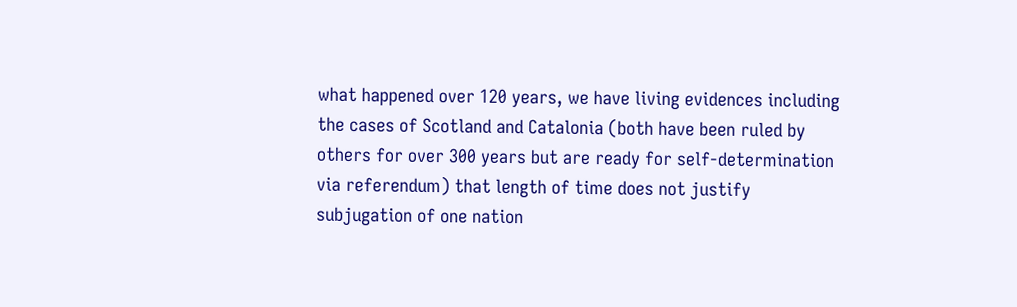what happened over 120 years, we have living evidences including the cases of Scotland and Catalonia (both have been ruled by others for over 300 years but are ready for self-determination via referendum) that length of time does not justify subjugation of one nation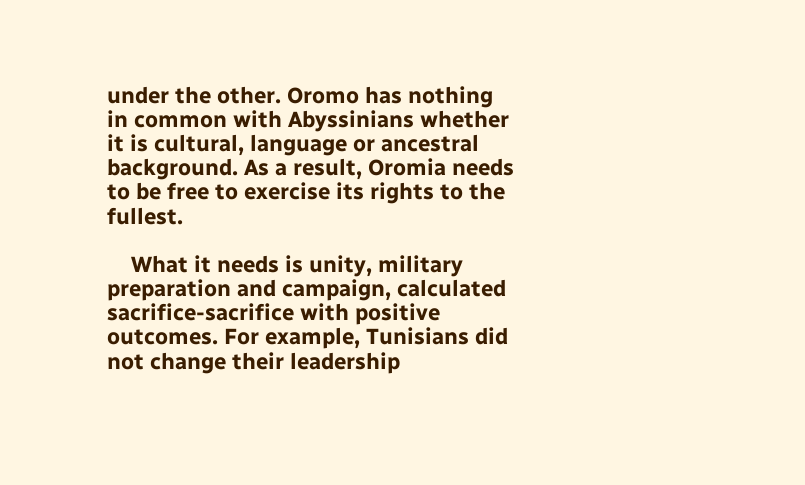under the other. Oromo has nothing in common with Abyssinians whether it is cultural, language or ancestral background. As a result, Oromia needs to be free to exercise its rights to the fullest.

    What it needs is unity, military preparation and campaign, calculated sacrifice-sacrifice with positive outcomes. For example, Tunisians did not change their leadership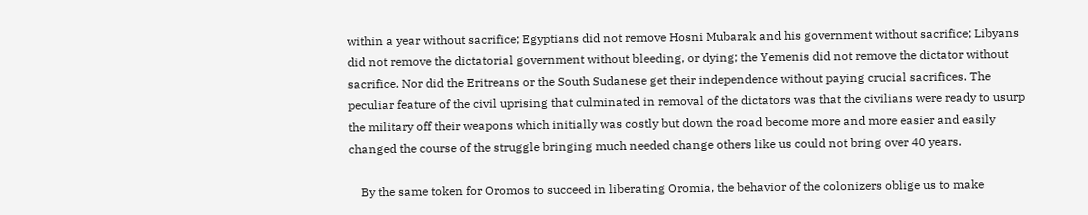within a year without sacrifice; Egyptians did not remove Hosni Mubarak and his government without sacrifice; Libyans did not remove the dictatorial government without bleeding, or dying; the Yemenis did not remove the dictator without sacrifice. Nor did the Eritreans or the South Sudanese get their independence without paying crucial sacrifices. The peculiar feature of the civil uprising that culminated in removal of the dictators was that the civilians were ready to usurp the military off their weapons which initially was costly but down the road become more and more easier and easily changed the course of the struggle bringing much needed change others like us could not bring over 40 years.

    By the same token for Oromos to succeed in liberating Oromia, the behavior of the colonizers oblige us to make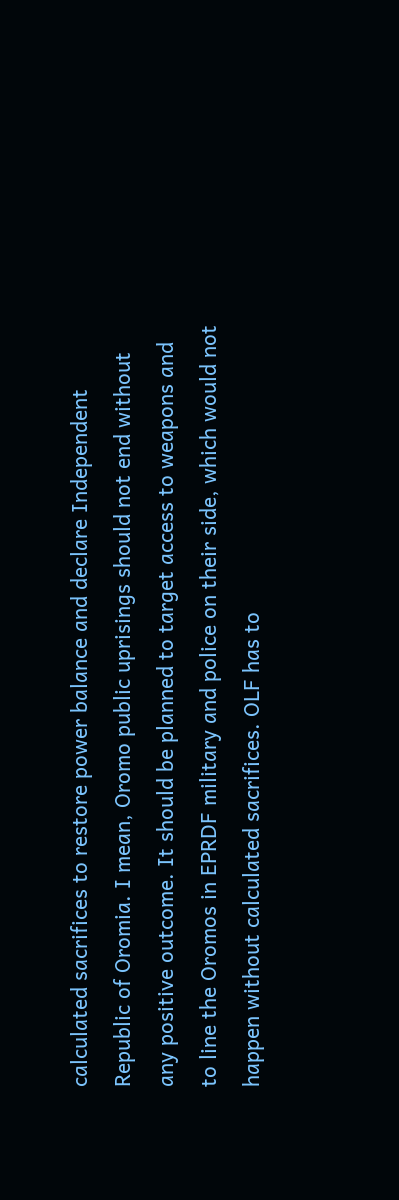calculated sacrifices to restore power balance and declare Independent Republic of Oromia. I mean, Oromo public uprisings should not end without any positive outcome. It should be planned to target access to weapons and to line the Oromos in EPRDF military and police on their side, which would not happen without calculated sacrifices. OLF has to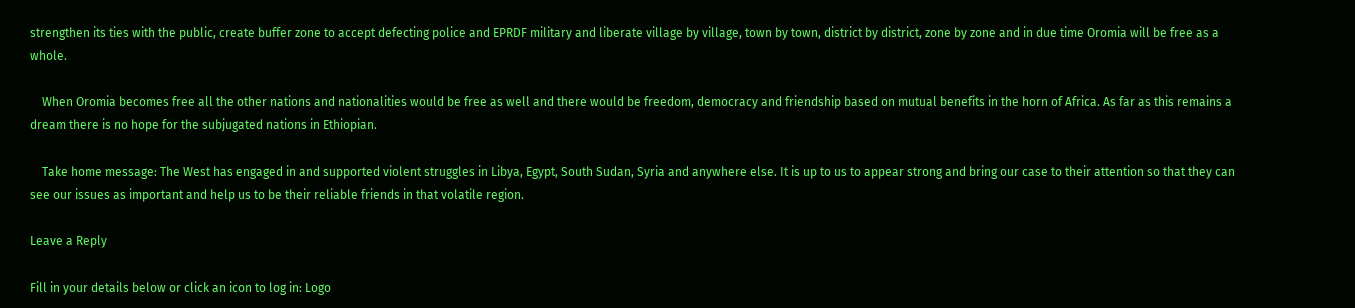strengthen its ties with the public, create buffer zone to accept defecting police and EPRDF military and liberate village by village, town by town, district by district, zone by zone and in due time Oromia will be free as a whole.

    When Oromia becomes free all the other nations and nationalities would be free as well and there would be freedom, democracy and friendship based on mutual benefits in the horn of Africa. As far as this remains a dream there is no hope for the subjugated nations in Ethiopian.

    Take home message: The West has engaged in and supported violent struggles in Libya, Egypt, South Sudan, Syria and anywhere else. It is up to us to appear strong and bring our case to their attention so that they can see our issues as important and help us to be their reliable friends in that volatile region.

Leave a Reply

Fill in your details below or click an icon to log in: Logo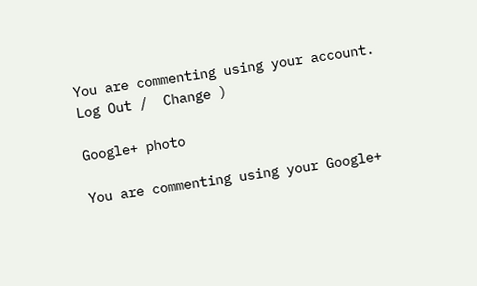You are commenting using your account. Log Out /  Change )

Google+ photo

You are commenting using your Google+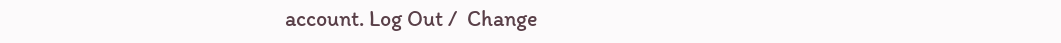account. Log Out /  Change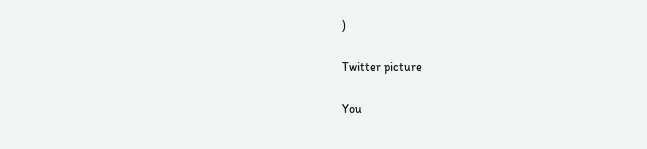)

Twitter picture

You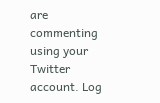are commenting using your Twitter account. Log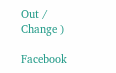Out /  Change )

Facebook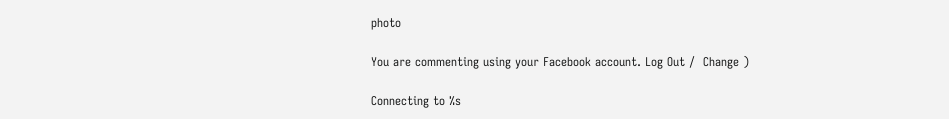photo

You are commenting using your Facebook account. Log Out /  Change )

Connecting to %s